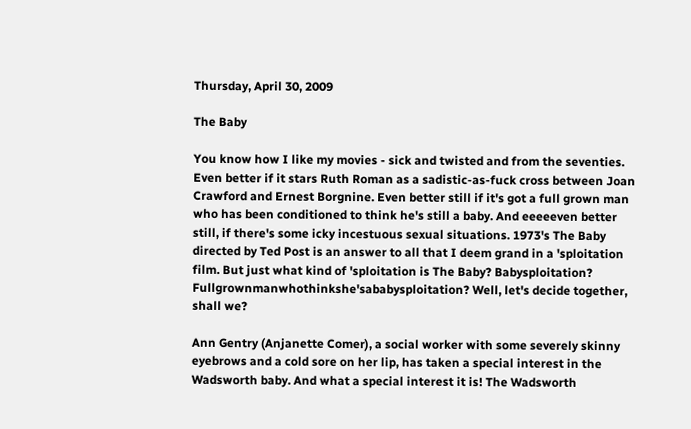Thursday, April 30, 2009

The Baby

You know how I like my movies - sick and twisted and from the seventies. Even better if it stars Ruth Roman as a sadistic-as-fuck cross between Joan Crawford and Ernest Borgnine. Even better still if it's got a full grown man who has been conditioned to think he's still a baby. And eeeeeven better still, if there's some icky incestuous sexual situations. 1973's The Baby directed by Ted Post is an answer to all that I deem grand in a 'sploitation film. But just what kind of 'sploitation is The Baby? Babysploitation? Fullgrownmanwhothinkshe'sababysploitation? Well, let's decide together, shall we?

Ann Gentry (Anjanette Comer), a social worker with some severely skinny eyebrows and a cold sore on her lip, has taken a special interest in the Wadsworth baby. And what a special interest it is! The Wadsworth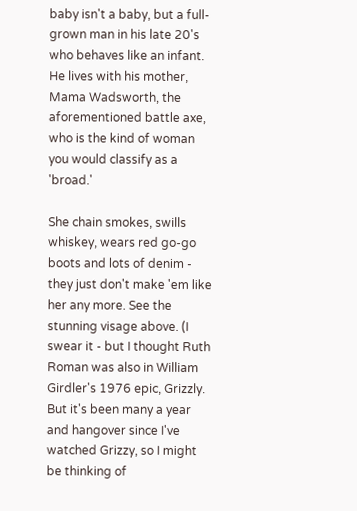baby isn't a baby, but a full-grown man in his late 20's who behaves like an infant. He lives with his mother, Mama Wadsworth, the aforementioned battle axe, who is the kind of woman you would classify as a 'broad.'

She chain smokes, swills whiskey, wears red go-go boots and lots of denim - they just don't make 'em like her any more. See the stunning visage above. (I swear it - but I thought Ruth Roman was also in William Girdler's 1976 epic, Grizzly. But it's been many a year and hangover since I've watched Grizzy, so I might be thinking of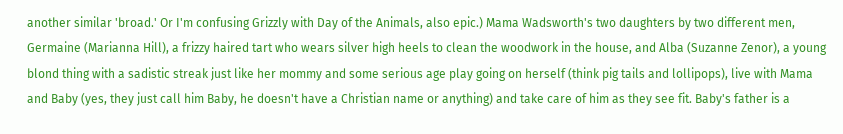another similar 'broad.' Or I'm confusing Grizzly with Day of the Animals, also epic.) Mama Wadsworth's two daughters by two different men, Germaine (Marianna Hill), a frizzy haired tart who wears silver high heels to clean the woodwork in the house, and Alba (Suzanne Zenor), a young blond thing with a sadistic streak just like her mommy and some serious age play going on herself (think pig tails and lollipops), live with Mama and Baby (yes, they just call him Baby, he doesn't have a Christian name or anything) and take care of him as they see fit. Baby's father is a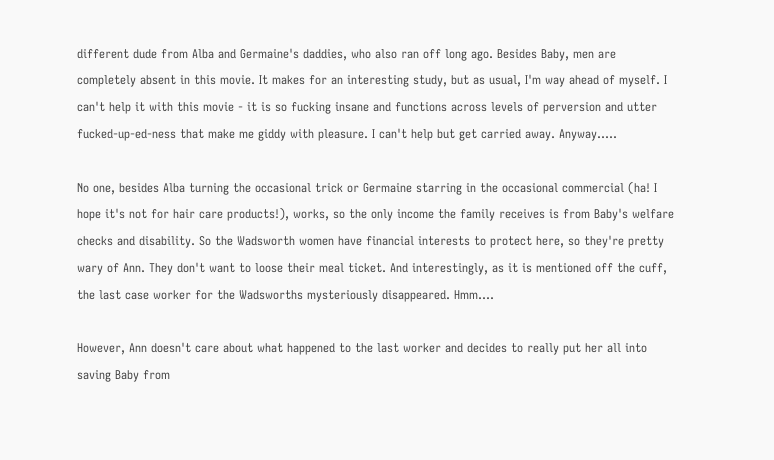different dude from Alba and Germaine's daddies, who also ran off long ago. Besides Baby, men are completely absent in this movie. It makes for an interesting study, but as usual, I'm way ahead of myself. I can't help it with this movie - it is so fucking insane and functions across levels of perversion and utter fucked-up-ed-ness that make me giddy with pleasure. I can't help but get carried away. Anyway.....

No one, besides Alba turning the occasional trick or Germaine starring in the occasional commercial (ha! I hope it's not for hair care products!), works, so the only income the family receives is from Baby's welfare checks and disability. So the Wadsworth women have financial interests to protect here, so they're pretty wary of Ann. They don't want to loose their meal ticket. And interestingly, as it is mentioned off the cuff, the last case worker for the Wadsworths mysteriously disappeared. Hmm....

However, Ann doesn't care about what happened to the last worker and decides to really put her all into saving Baby from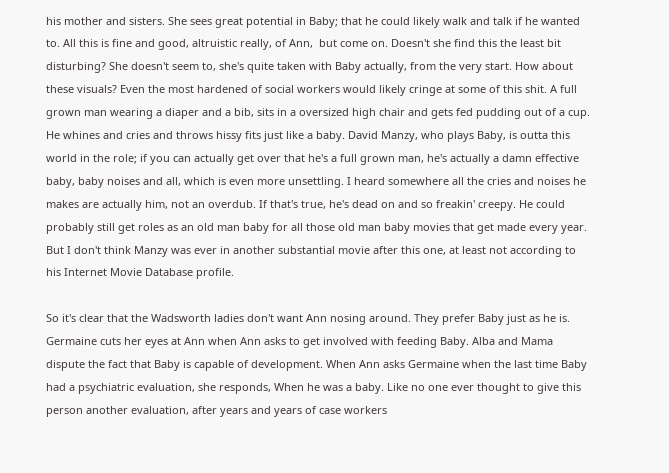his mother and sisters. She sees great potential in Baby; that he could likely walk and talk if he wanted to. All this is fine and good, altruistic really, of Ann,  but come on. Doesn't she find this the least bit disturbing? She doesn't seem to, she's quite taken with Baby actually, from the very start. How about these visuals? Even the most hardened of social workers would likely cringe at some of this shit. A full grown man wearing a diaper and a bib, sits in a oversized high chair and gets fed pudding out of a cup. He whines and cries and throws hissy fits just like a baby. David Manzy, who plays Baby, is outta this world in the role; if you can actually get over that he's a full grown man, he's actually a damn effective baby, baby noises and all, which is even more unsettling. I heard somewhere all the cries and noises he makes are actually him, not an overdub. If that's true, he's dead on and so freakin' creepy. He could probably still get roles as an old man baby for all those old man baby movies that get made every year. But I don't think Manzy was ever in another substantial movie after this one, at least not according to his Internet Movie Database profile.

So it's clear that the Wadsworth ladies don't want Ann nosing around. They prefer Baby just as he is. Germaine cuts her eyes at Ann when Ann asks to get involved with feeding Baby. Alba and Mama dispute the fact that Baby is capable of development. When Ann asks Germaine when the last time Baby had a psychiatric evaluation, she responds, When he was a baby. Like no one ever thought to give this person another evaluation, after years and years of case workers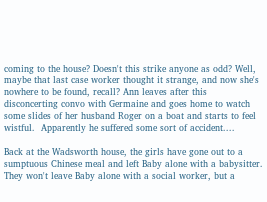coming to the house? Doesn't this strike anyone as odd? Well, maybe that last case worker thought it strange, and now she's nowhere to be found, recall? Ann leaves after this disconcerting convo with Germaine and goes home to watch some slides of her husband Roger on a boat and starts to feel wistful.  Apparently he suffered some sort of accident....

Back at the Wadsworth house, the girls have gone out to a sumptuous Chinese meal and left Baby alone with a babysitter. They won't leave Baby alone with a social worker, but a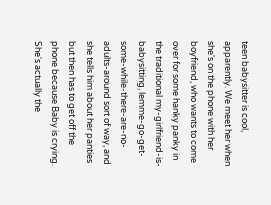teen babysitter is cool, apparently. We meet her when she's on the phone with her boyfriend, who wants to come over for some hanky panky in the traditional my-girlfriend-is-babysitting, lemme-go-get-some-while-there-are-no-adults-around sort of way, and she tells him about her panties but then has to get off the phone because Baby is crying. She's actually the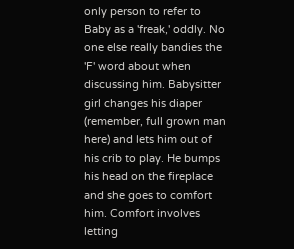only person to refer to Baby as a 'freak,' oddly. No one else really bandies the 'F' word about when discussing him. Babysitter girl changes his diaper (remember, full grown man here) and lets him out of his crib to play. He bumps his head on the fireplace and she goes to comfort him. Comfort involves letting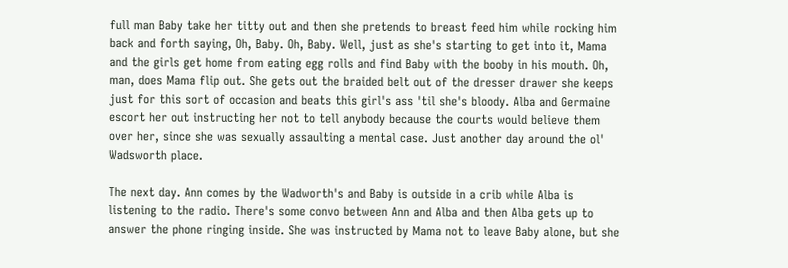full man Baby take her titty out and then she pretends to breast feed him while rocking him back and forth saying, Oh, Baby. Oh, Baby. Well, just as she's starting to get into it, Mama and the girls get home from eating egg rolls and find Baby with the booby in his mouth. Oh, man, does Mama flip out. She gets out the braided belt out of the dresser drawer she keeps just for this sort of occasion and beats this girl's ass 'til she's bloody. Alba and Germaine escort her out instructing her not to tell anybody because the courts would believe them over her, since she was sexually assaulting a mental case. Just another day around the ol' Wadsworth place.

The next day. Ann comes by the Wadworth's and Baby is outside in a crib while Alba is listening to the radio. There's some convo between Ann and Alba and then Alba gets up to answer the phone ringing inside. She was instructed by Mama not to leave Baby alone, but she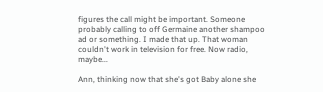figures the call might be important. Someone probably calling to off Germaine another shampoo ad or something. I made that up. That woman couldn't work in television for free. Now radio, maybe...

Ann, thinking now that she's got Baby alone she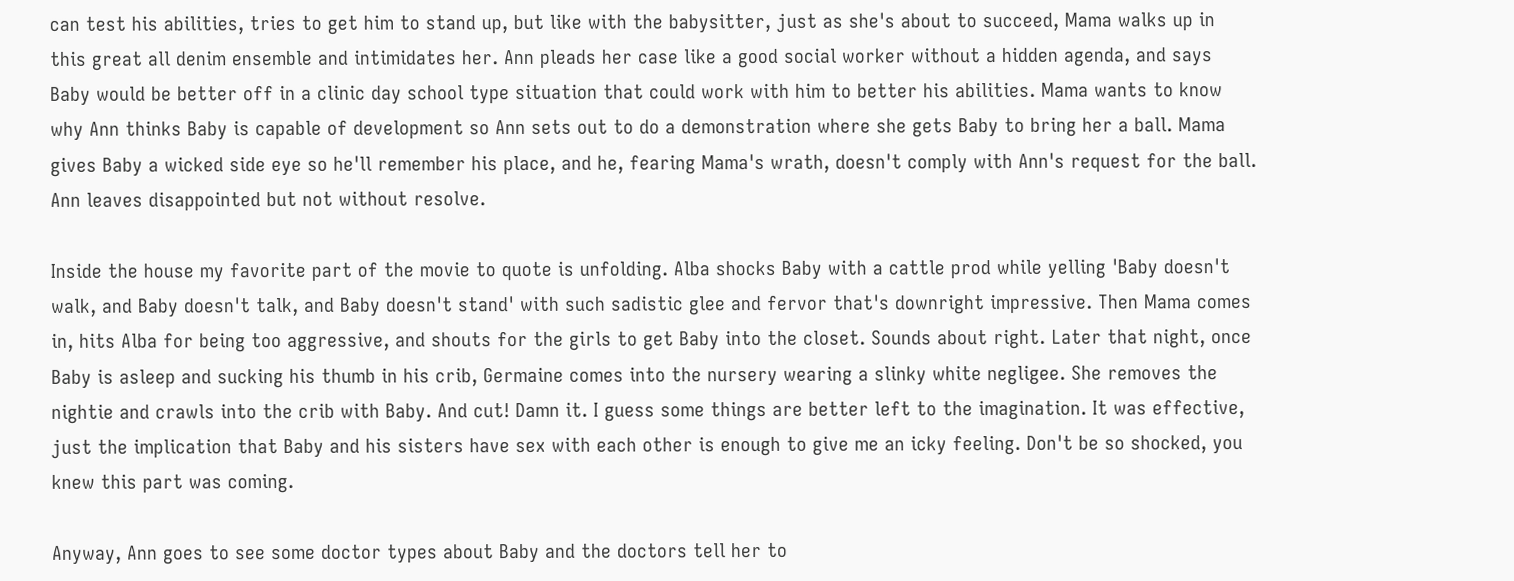can test his abilities, tries to get him to stand up, but like with the babysitter, just as she's about to succeed, Mama walks up in this great all denim ensemble and intimidates her. Ann pleads her case like a good social worker without a hidden agenda, and says Baby would be better off in a clinic day school type situation that could work with him to better his abilities. Mama wants to know why Ann thinks Baby is capable of development so Ann sets out to do a demonstration where she gets Baby to bring her a ball. Mama gives Baby a wicked side eye so he'll remember his place, and he, fearing Mama's wrath, doesn't comply with Ann's request for the ball. Ann leaves disappointed but not without resolve.

Inside the house my favorite part of the movie to quote is unfolding. Alba shocks Baby with a cattle prod while yelling 'Baby doesn't walk, and Baby doesn't talk, and Baby doesn't stand' with such sadistic glee and fervor that's downright impressive. Then Mama comes in, hits Alba for being too aggressive, and shouts for the girls to get Baby into the closet. Sounds about right. Later that night, once Baby is asleep and sucking his thumb in his crib, Germaine comes into the nursery wearing a slinky white negligee. She removes the nightie and crawls into the crib with Baby. And cut! Damn it. I guess some things are better left to the imagination. It was effective, just the implication that Baby and his sisters have sex with each other is enough to give me an icky feeling. Don't be so shocked, you knew this part was coming.

Anyway, Ann goes to see some doctor types about Baby and the doctors tell her to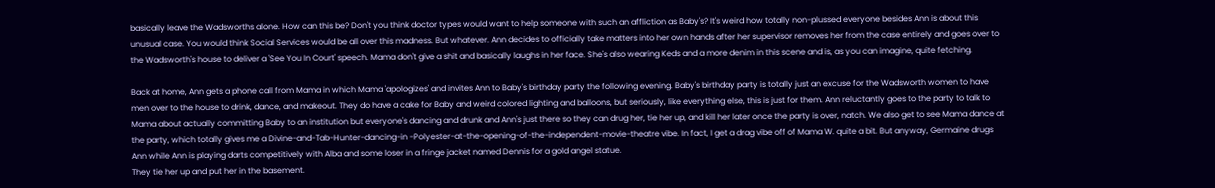basically leave the Wadsworths alone. How can this be? Don't you think doctor types would want to help someone with such an affliction as Baby's? It's weird how totally non-plussed everyone besides Ann is about this unusual case. You would think Social Services would be all over this madness. But whatever. Ann decides to officially take matters into her own hands after her supervisor removes her from the case entirely and goes over to the Wadsworth's house to deliver a 'See You In Court' speech. Mama don't give a shit and basically laughs in her face. She's also wearing Keds and a more denim in this scene and is, as you can imagine, quite fetching.

Back at home, Ann gets a phone call from Mama in which Mama 'apologizes' and invites Ann to Baby's birthday party the following evening. Baby's birthday party is totally just an excuse for the Wadsworth women to have men over to the house to drink, dance, and makeout. They do have a cake for Baby and weird colored lighting and balloons, but seriously, like everything else, this is just for them. Ann reluctantly goes to the party to talk to Mama about actually committing Baby to an institution but everyone's dancing and drunk and Ann's just there so they can drug her, tie her up, and kill her later once the party is over, natch. We also get to see Mama dance at the party, which totally gives me a Divine-and-Tab-Hunter-dancing-in -Polyester-at-the-opening-of-the-independent-movie-theatre vibe. In fact, I get a drag vibe off of Mama W. quite a bit. But anyway, Germaine drugs Ann while Ann is playing darts competitively with Alba and some loser in a fringe jacket named Dennis for a gold angel statue.
They tie her up and put her in the basement.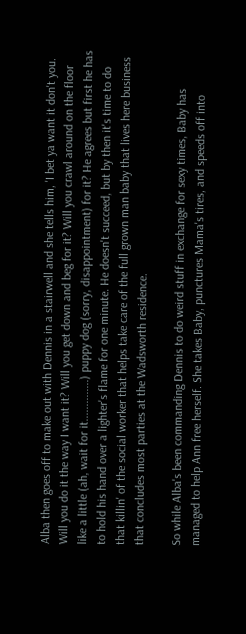Alba then goes off to make out with Dennis in a stairwell and she tells him, 'I bet ya want it don't you. Will you do it the way I want it? Will you get down and beg for it? Will you crawl around on the floor like a little (ah, wait for it..............) puppy dog (sorry, disappointment) for it? He agrees but first he has to hold his hand over a lighter's flame for one minute. He doesn't succeed, but by then it's time to do that killin' of the social worker that helps take care of the full grown man baby that lives here business that concludes most parties at the Wadsworth residence.

So while Alba's been commanding Dennis to do weird stuff in exchange for sexy times, Baby has managed to help Ann free herself. She takes Baby, punctures Mama's tires, and speeds off into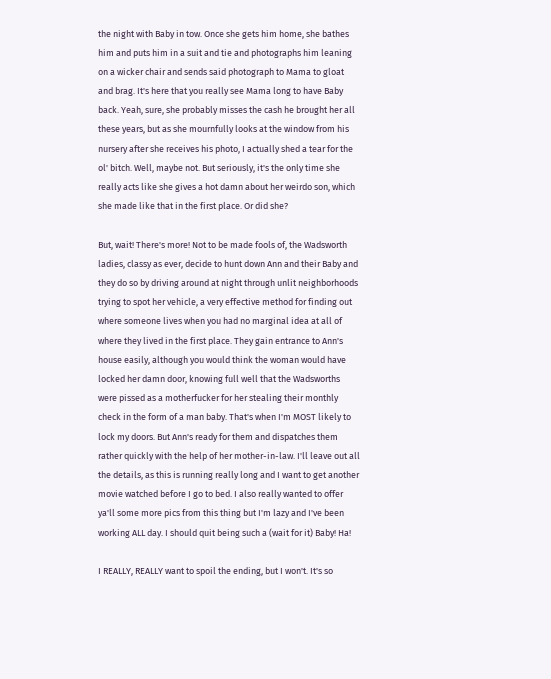the night with Baby in tow. Once she gets him home, she bathes him and puts him in a suit and tie and photographs him leaning on a wicker chair and sends said photograph to Mama to gloat and brag. It's here that you really see Mama long to have Baby back. Yeah, sure, she probably misses the cash he brought her all these years, but as she mournfully looks at the window from his nursery after she receives his photo, I actually shed a tear for the ol' bitch. Well, maybe not. But seriously, it's the only time she really acts like she gives a hot damn about her weirdo son, which she made like that in the first place. Or did she?

But, wait! There's more! Not to be made fools of, the Wadsworth ladies, classy as ever, decide to hunt down Ann and their Baby and they do so by driving around at night through unlit neighborhoods trying to spot her vehicle, a very effective method for finding out where someone lives when you had no marginal idea at all of where they lived in the first place. They gain entrance to Ann's house easily, although you would think the woman would have locked her damn door, knowing full well that the Wadsworths were pissed as a motherfucker for her stealing their monthly check in the form of a man baby. That's when I'm MOST likely to lock my doors. But Ann's ready for them and dispatches them rather quickly with the help of her mother-in-law. I'll leave out all the details, as this is running really long and I want to get another movie watched before I go to bed. I also really wanted to offer ya'll some more pics from this thing but I'm lazy and I've been working ALL day. I should quit being such a (wait for it) Baby! Ha!

I REALLY, REALLY want to spoil the ending, but I won't. It's so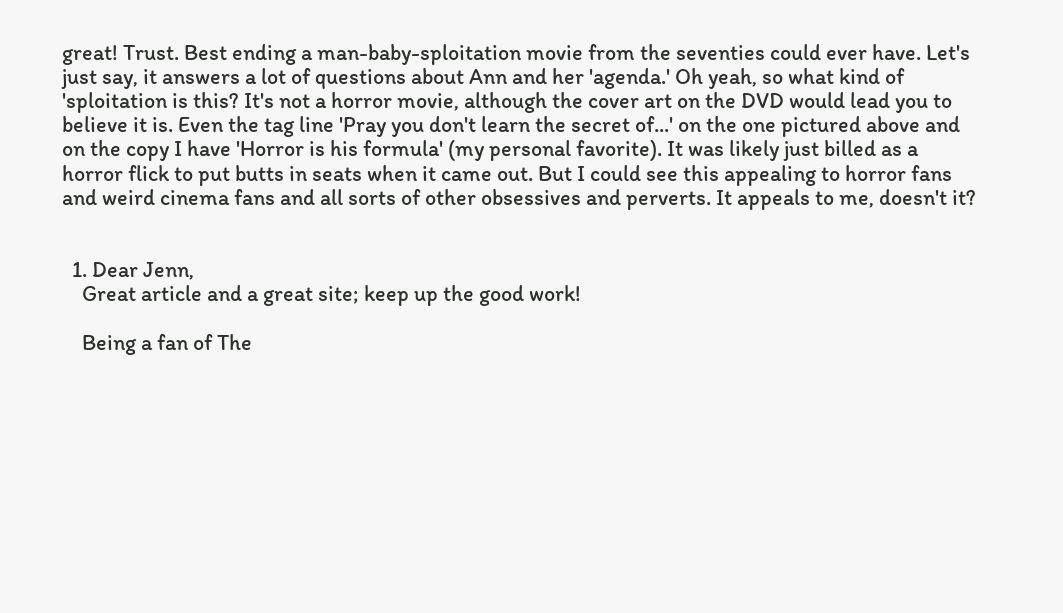great! Trust. Best ending a man-baby-sploitation movie from the seventies could ever have. Let's just say, it answers a lot of questions about Ann and her 'agenda.' Oh yeah, so what kind of 'sploitation is this? It's not a horror movie, although the cover art on the DVD would lead you to believe it is. Even the tag line 'Pray you don't learn the secret of...' on the one pictured above and on the copy I have 'Horror is his formula' (my personal favorite). It was likely just billed as a horror flick to put butts in seats when it came out. But I could see this appealing to horror fans and weird cinema fans and all sorts of other obsessives and perverts. It appeals to me, doesn't it?


  1. Dear Jenn,
    Great article and a great site; keep up the good work!

    Being a fan of The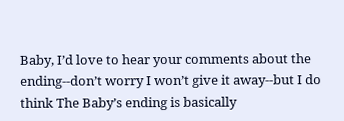Baby, I’d love to hear your comments about the ending--don’t worry I won’t give it away--but I do think The Baby’s ending is basically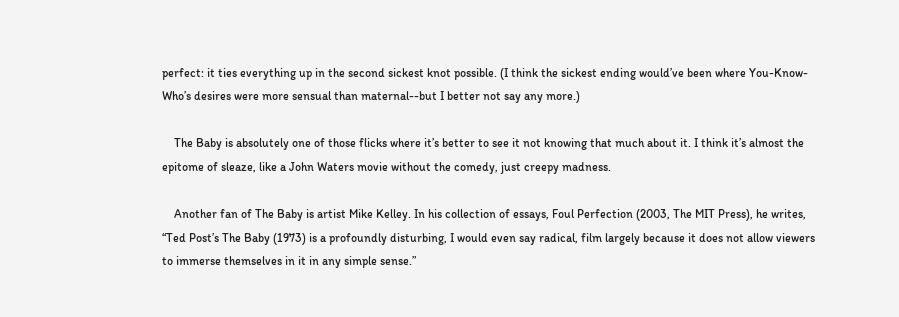perfect: it ties everything up in the second sickest knot possible. (I think the sickest ending would’ve been where You-Know-Who’s desires were more sensual than maternal--but I better not say any more.)

    The Baby is absolutely one of those flicks where it’s better to see it not knowing that much about it. I think it’s almost the epitome of sleaze, like a John Waters movie without the comedy, just creepy madness.

    Another fan of The Baby is artist Mike Kelley. In his collection of essays, Foul Perfection (2003, The MIT Press), he writes, “Ted Post’s The Baby (1973) is a profoundly disturbing, I would even say radical, film largely because it does not allow viewers to immerse themselves in it in any simple sense.”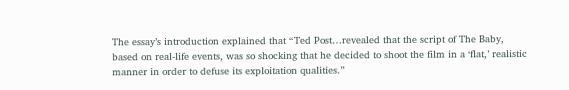The essay’s introduction explained that “Ted Post…revealed that the script of The Baby, based on real-life events, was so shocking that he decided to shoot the film in a ‘flat,’ realistic manner in order to defuse its exploitation qualities.”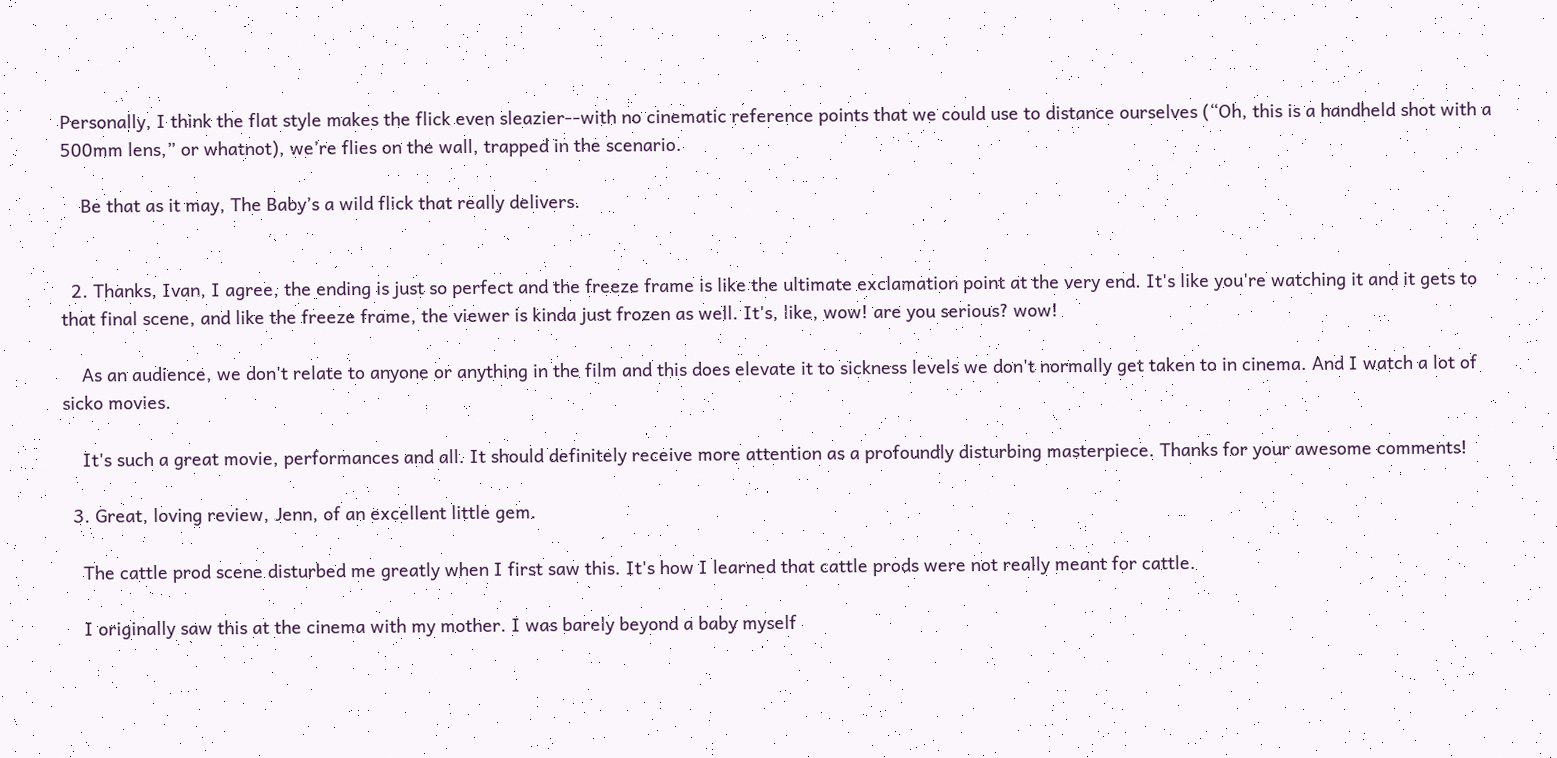Personally, I think the flat style makes the flick even sleazier--with no cinematic reference points that we could use to distance ourselves (“Oh, this is a handheld shot with a 500mm lens,” or whatnot), we’re flies on the wall, trapped in the scenario.

    Be that as it may, The Baby’s a wild flick that really delivers.


  2. Thanks, Ivan, I agree, the ending is just so perfect and the freeze frame is like the ultimate exclamation point at the very end. It's like you're watching it and it gets to that final scene, and like the freeze frame, the viewer is kinda just frozen as well. It's, like, wow! are you serious? wow!

    As an audience, we don't relate to anyone or anything in the film and this does elevate it to sickness levels we don't normally get taken to in cinema. And I watch a lot of sicko movies.

    It's such a great movie, performances and all. It should definitely receive more attention as a profoundly disturbing masterpiece. Thanks for your awesome comments!

  3. Great, loving review, Jenn, of an excellent little gem.

    The cattle prod scene disturbed me greatly when I first saw this. It's how I learned that cattle prods were not really meant for cattle.

    I originally saw this at the cinema with my mother. I was barely beyond a baby myself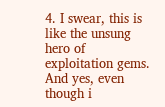4. I swear, this is like the unsung hero of exploitation gems. And yes, even though i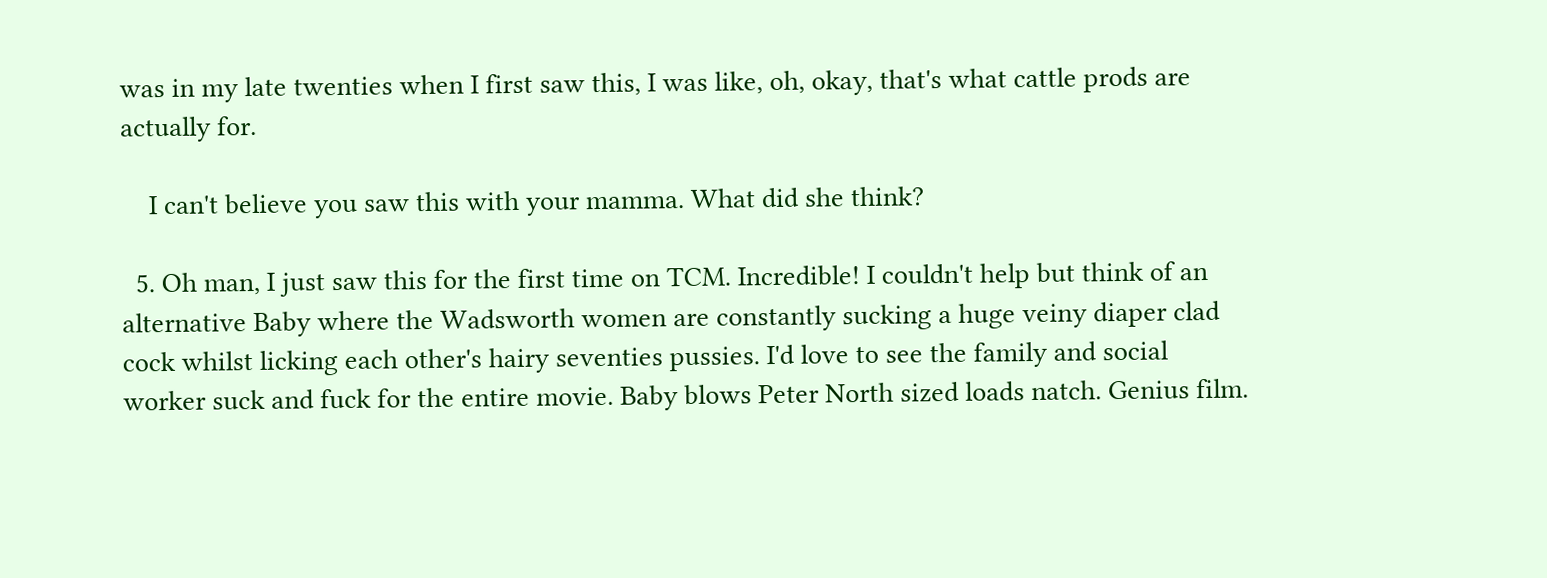was in my late twenties when I first saw this, I was like, oh, okay, that's what cattle prods are actually for.

    I can't believe you saw this with your mamma. What did she think?

  5. Oh man, I just saw this for the first time on TCM. Incredible! I couldn't help but think of an alternative Baby where the Wadsworth women are constantly sucking a huge veiny diaper clad cock whilst licking each other's hairy seventies pussies. I'd love to see the family and social worker suck and fuck for the entire movie. Baby blows Peter North sized loads natch. Genius film.